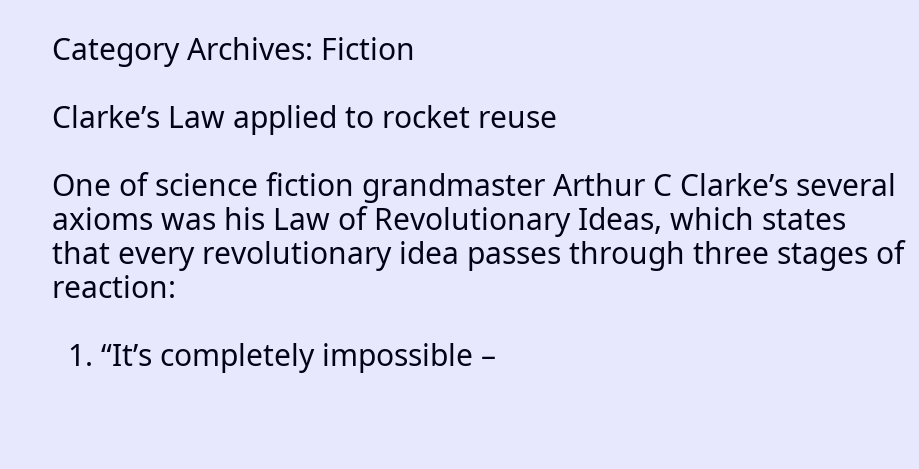Category Archives: Fiction

Clarke’s Law applied to rocket reuse

One of science fiction grandmaster Arthur C Clarke’s several axioms was his Law of Revolutionary Ideas, which states that every revolutionary idea passes through three stages of reaction:

  1. “It’s completely impossible –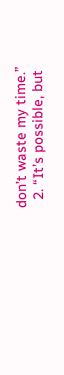don’t waste my time.”
  2. “It’s possible, but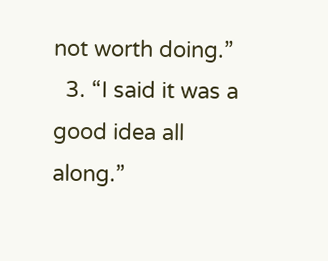not worth doing.”
  3. “I said it was a good idea all along.”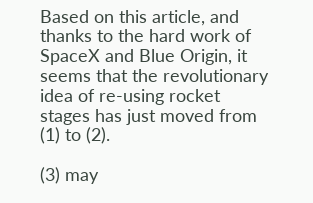Based on this article, and thanks to the hard work of SpaceX and Blue Origin, it seems that the revolutionary idea of re-using rocket stages has just moved from (1) to (2).

(3) may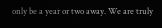only be a year or two away. We are truly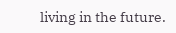living in the future.